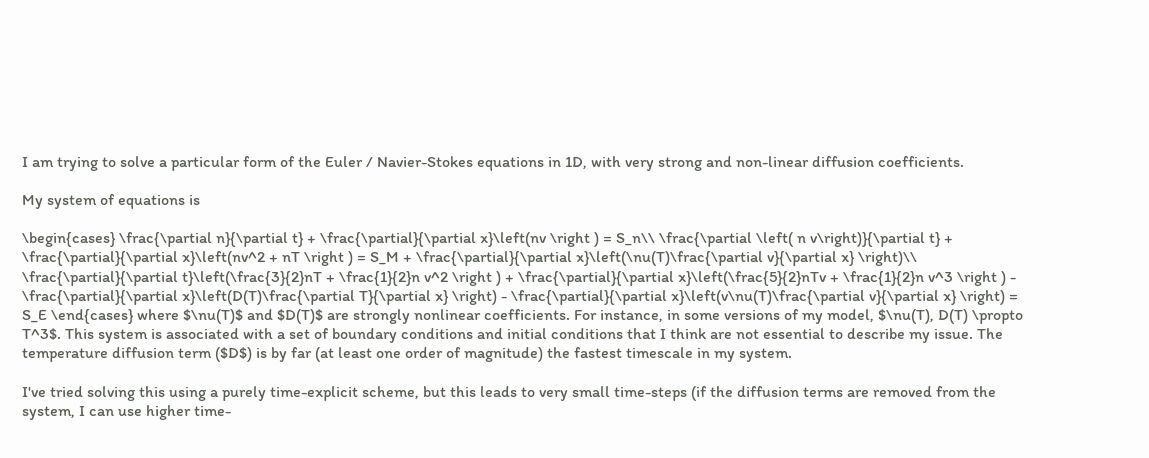I am trying to solve a particular form of the Euler / Navier-Stokes equations in 1D, with very strong and non-linear diffusion coefficients.

My system of equations is

\begin{cases} \frac{\partial n}{\partial t} + \frac{\partial}{\partial x}\left(nv \right ) = S_n\\ \frac{\partial \left( n v\right)}{\partial t} + \frac{\partial}{\partial x}\left(nv^2 + nT \right ) = S_M + \frac{\partial}{\partial x}\left(\nu(T)\frac{\partial v}{\partial x} \right)\\ \frac{\partial}{\partial t}\left(\frac{3}{2}nT + \frac{1}{2}n v^2 \right ) + \frac{\partial}{\partial x}\left(\frac{5}{2}nTv + \frac{1}{2}n v^3 \right ) - \frac{\partial}{\partial x}\left(D(T)\frac{\partial T}{\partial x} \right) - \frac{\partial}{\partial x}\left(v\nu(T)\frac{\partial v}{\partial x} \right) = S_E \end{cases} where $\nu(T)$ and $D(T)$ are strongly nonlinear coefficients. For instance, in some versions of my model, $\nu(T), D(T) \propto T^3$. This system is associated with a set of boundary conditions and initial conditions that I think are not essential to describe my issue. The temperature diffusion term ($D$) is by far (at least one order of magnitude) the fastest timescale in my system.

I've tried solving this using a purely time-explicit scheme, but this leads to very small time-steps (if the diffusion terms are removed from the system, I can use higher time-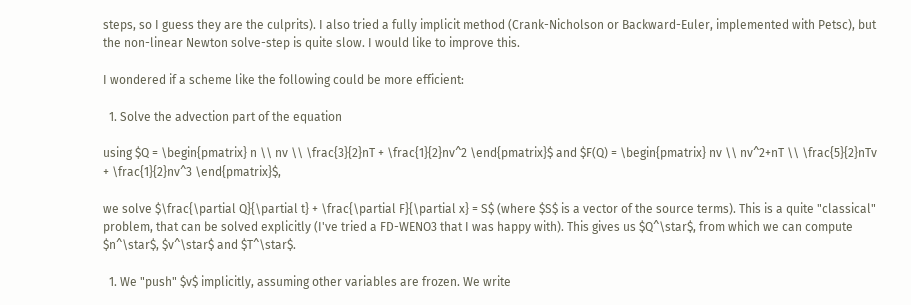steps, so I guess they are the culprits). I also tried a fully implicit method (Crank-Nicholson or Backward-Euler, implemented with Petsc), but the non-linear Newton solve-step is quite slow. I would like to improve this.

I wondered if a scheme like the following could be more efficient:

  1. Solve the advection part of the equation

using $Q = \begin{pmatrix} n \\ nv \\ \frac{3}{2}nT + \frac{1}{2}nv^2 \end{pmatrix}$ and $F(Q) = \begin{pmatrix} nv \\ nv^2+nT \\ \frac{5}{2}nTv + \frac{1}{2}nv^3 \end{pmatrix}$,

we solve $\frac{\partial Q}{\partial t} + \frac{\partial F}{\partial x} = S$ (where $S$ is a vector of the source terms). This is a quite "classical" problem, that can be solved explicitly (I've tried a FD-WENO3 that I was happy with). This gives us $Q^\star$, from which we can compute $n^\star$, $v^\star$ and $T^\star$.

  1. We "push" $v$ implicitly, assuming other variables are frozen. We write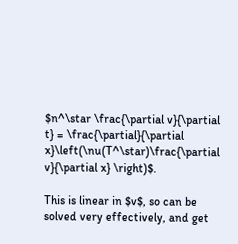$n^\star \frac{\partial v}{\partial t} = \frac{\partial}{\partial x}\left(\nu(T^\star)\frac{\partial v}{\partial x} \right)$.

This is linear in $v$, so can be solved very effectively, and get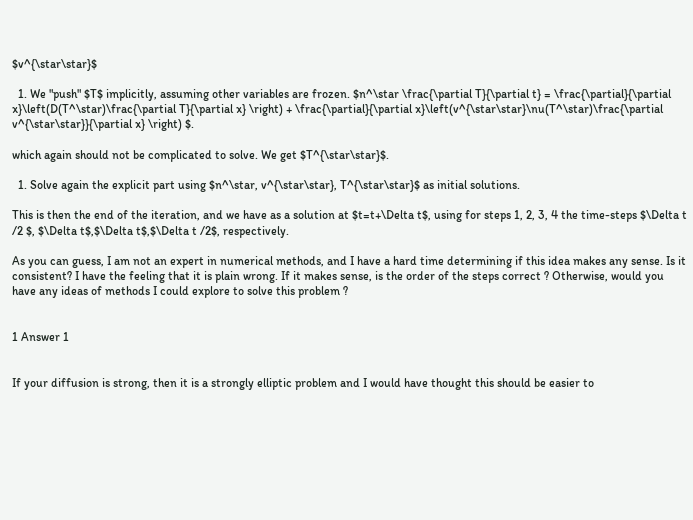$v^{\star\star}$

  1. We "push" $T$ implicitly, assuming other variables are frozen. $n^\star \frac{\partial T}{\partial t} = \frac{\partial}{\partial x}\left(D(T^\star)\frac{\partial T}{\partial x} \right) + \frac{\partial}{\partial x}\left(v^{\star\star}\nu(T^\star)\frac{\partial v^{\star\star}}{\partial x} \right) $.

which again should not be complicated to solve. We get $T^{\star\star}$.

  1. Solve again the explicit part using $n^\star, v^{\star\star}, T^{\star\star}$ as initial solutions.

This is then the end of the iteration, and we have as a solution at $t=t+\Delta t$, using for steps 1, 2, 3, 4 the time-steps $\Delta t /2 $, $\Delta t$,$\Delta t$,$\Delta t /2$, respectively.

As you can guess, I am not an expert in numerical methods, and I have a hard time determining if this idea makes any sense. Is it consistent? I have the feeling that it is plain wrong. If it makes sense, is the order of the steps correct ? Otherwise, would you have any ideas of methods I could explore to solve this problem ?


1 Answer 1


If your diffusion is strong, then it is a strongly elliptic problem and I would have thought this should be easier to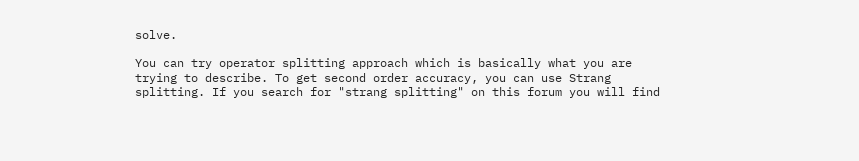solve.

You can try operator splitting approach which is basically what you are trying to describe. To get second order accuracy, you can use Strang splitting. If you search for "strang splitting" on this forum you will find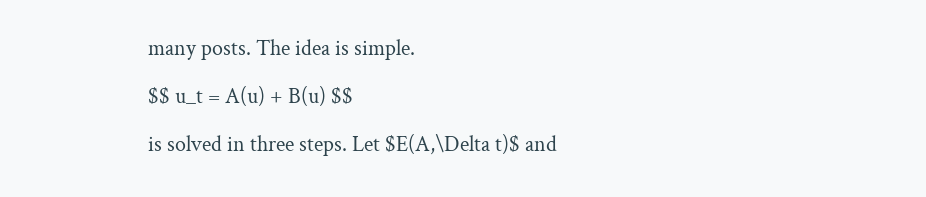many posts. The idea is simple.

$$ u_t = A(u) + B(u) $$

is solved in three steps. Let $E(A,\Delta t)$ and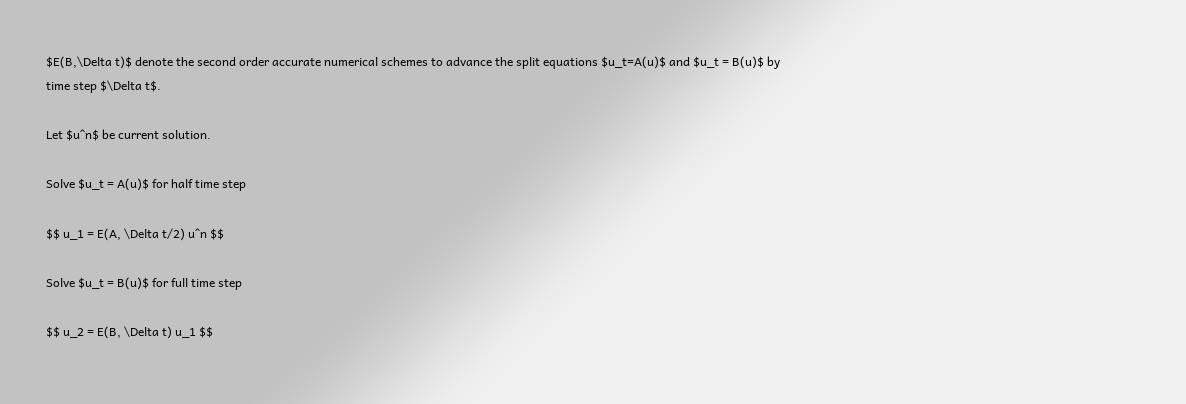$E(B,\Delta t)$ denote the second order accurate numerical schemes to advance the split equations $u_t=A(u)$ and $u_t = B(u)$ by time step $\Delta t$.

Let $u^n$ be current solution.

Solve $u_t = A(u)$ for half time step

$$ u_1 = E(A, \Delta t/2) u^n $$

Solve $u_t = B(u)$ for full time step

$$ u_2 = E(B, \Delta t) u_1 $$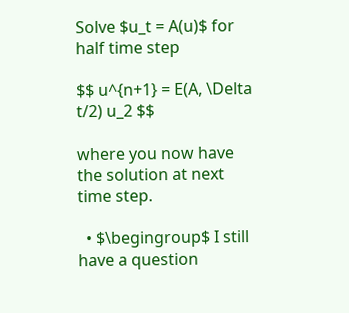Solve $u_t = A(u)$ for half time step

$$ u^{n+1} = E(A, \Delta t/2) u_2 $$

where you now have the solution at next time step.

  • $\begingroup$ I still have a question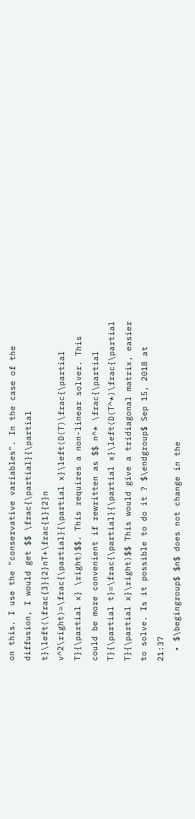on this. I use the "conservative variables". In the case of the diffusion, I would get $$ \frac{\partial}{\partial t}\left(\frac{3}{2}nT+\frac{1}{2}n v^2\right)=\frac{\partial}{\partial x}\left(D(T)\frac{\partial T}{\partial x} \right)$$. This requires a non-linear solver. This could be more convenient if rewritten as $$ n^* \frac{\partial T}{\partial t}=\frac{\partial}{\partial x}\left(D(T^*)\frac{\partial T}{\partial x}\right)$$ This would give a tridiagonal matrix, easier to solve. Is it possible to do it ? $\endgroup$ Sep 15, 2018 at 21:37
  • $\begingroup$ $n$ does not change in the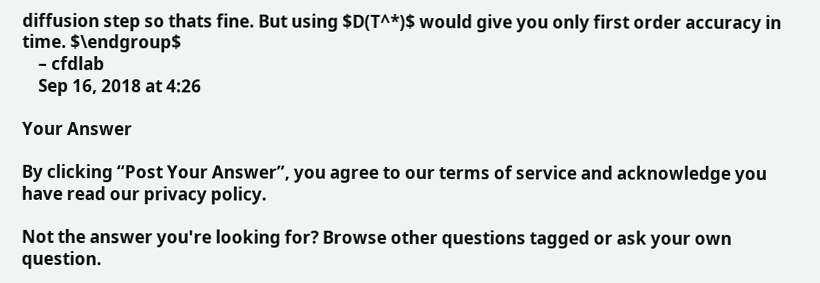diffusion step so thats fine. But using $D(T^*)$ would give you only first order accuracy in time. $\endgroup$
    – cfdlab
    Sep 16, 2018 at 4:26

Your Answer

By clicking “Post Your Answer”, you agree to our terms of service and acknowledge you have read our privacy policy.

Not the answer you're looking for? Browse other questions tagged or ask your own question.